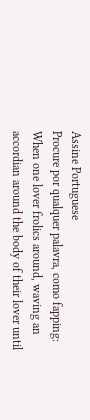Assine Portuguese
Procure por qualquer palavra, como fapping:
When one lover frolics around, waving an accordian around the body of their lover until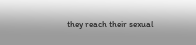they reach their sexual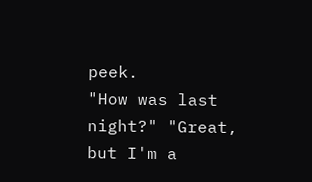peek.
"How was last night?" "Great, but I'm a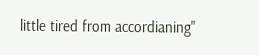little tired from accordianing"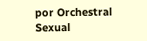por Orchestral Sexual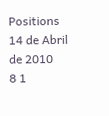Positions 14 de Abril de 2010
8 1